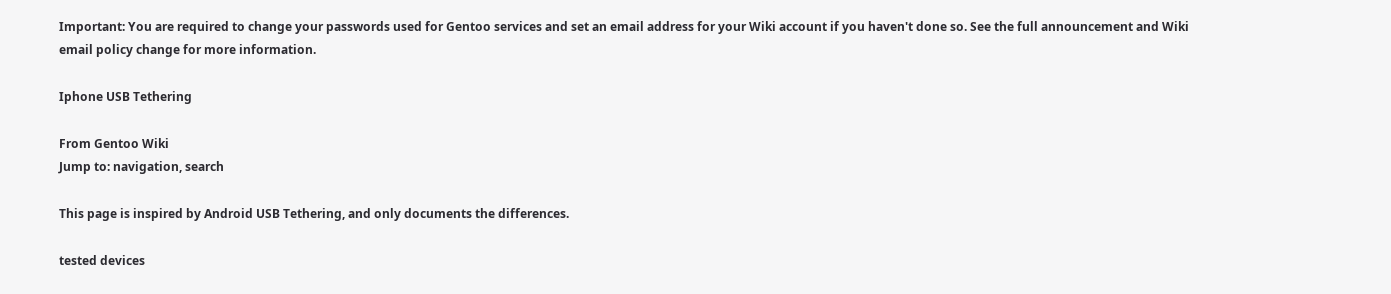Important: You are required to change your passwords used for Gentoo services and set an email address for your Wiki account if you haven't done so. See the full announcement and Wiki email policy change for more information.

Iphone USB Tethering

From Gentoo Wiki
Jump to: navigation, search

This page is inspired by Android USB Tethering, and only documents the differences.

tested devices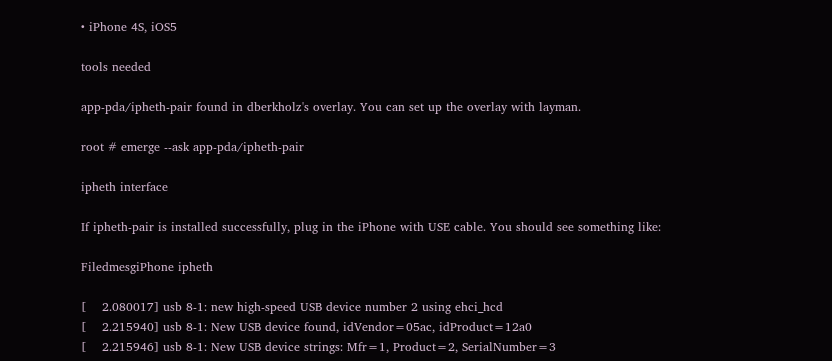• iPhone 4S, iOS5

tools needed

app-pda/ipheth-pair found in dberkholz's overlay. You can set up the overlay with layman.

root # emerge --ask app-pda/ipheth-pair

ipheth interface

If ipheth-pair is installed successfully, plug in the iPhone with USE cable. You should see something like:

FiledmesgiPhone ipheth

[    2.080017] usb 8-1: new high-speed USB device number 2 using ehci_hcd
[    2.215940] usb 8-1: New USB device found, idVendor=05ac, idProduct=12a0
[    2.215946] usb 8-1: New USB device strings: Mfr=1, Product=2, SerialNumber=3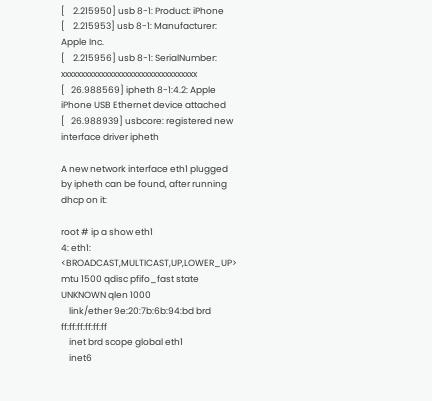[    2.215950] usb 8-1: Product: iPhone
[    2.215953] usb 8-1: Manufacturer: Apple Inc.
[    2.215956] usb 8-1: SerialNumber: xxxxxxxxxxxxxxxxxxxxxxxxxxxxxxxxxx
[   26.988569] ipheth 8-1:4.2: Apple iPhone USB Ethernet device attached
[   26.988939] usbcore: registered new interface driver ipheth

A new network interface eth1 plugged by ipheth can be found, after running dhcp on it:

root # ip a show eth1
4: eth1: <BROADCAST,MULTICAST,UP,LOWER_UP> mtu 1500 qdisc pfifo_fast state UNKNOWN qlen 1000
    link/ether 9e:20:7b:6b:94:bd brd ff:ff:ff:ff:ff:ff
    inet brd scope global eth1
    inet6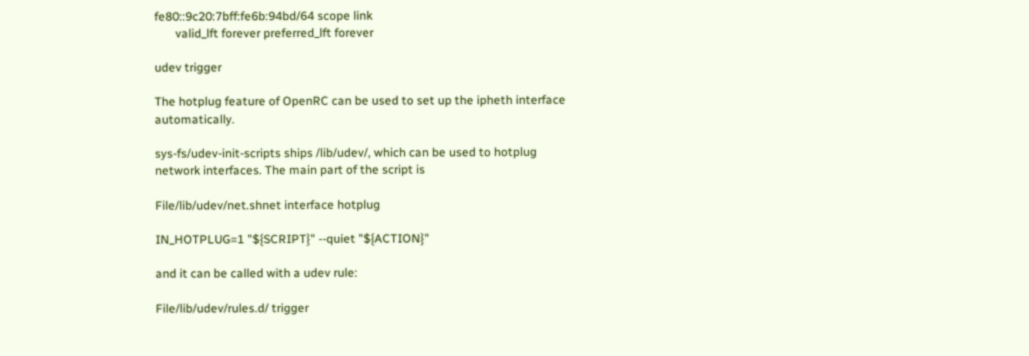fe80::9c20:7bff:fe6b:94bd/64 scope link
       valid_lft forever preferred_lft forever

udev trigger

The hotplug feature of OpenRC can be used to set up the ipheth interface automatically.

sys-fs/udev-init-scripts ships /lib/udev/, which can be used to hotplug network interfaces. The main part of the script is

File/lib/udev/net.shnet interface hotplug

IN_HOTPLUG=1 "${SCRIPT}" --quiet "${ACTION}"

and it can be called with a udev rule:

File/lib/udev/rules.d/ trigger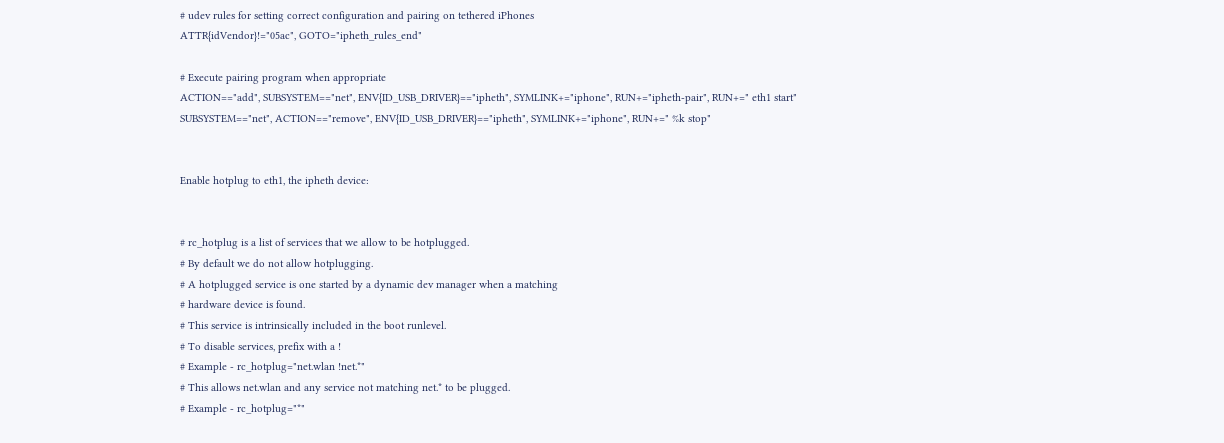# udev rules for setting correct configuration and pairing on tethered iPhones
ATTR{idVendor}!="05ac", GOTO="ipheth_rules_end"

# Execute pairing program when appropriate
ACTION=="add", SUBSYSTEM=="net", ENV{ID_USB_DRIVER}=="ipheth", SYMLINK+="iphone", RUN+="ipheth-pair", RUN+=" eth1 start"
SUBSYSTEM=="net", ACTION=="remove", ENV{ID_USB_DRIVER}=="ipheth", SYMLINK+="iphone", RUN+=" %k stop"


Enable hotplug to eth1, the ipheth device:


# rc_hotplug is a list of services that we allow to be hotplugged.
# By default we do not allow hotplugging.
# A hotplugged service is one started by a dynamic dev manager when a matching
# hardware device is found.
# This service is intrinsically included in the boot runlevel.
# To disable services, prefix with a !
# Example - rc_hotplug="net.wlan !net.*"
# This allows net.wlan and any service not matching net.* to be plugged.
# Example - rc_hotplug="*"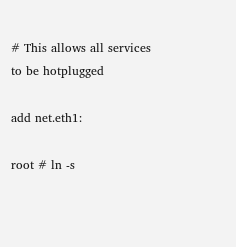# This allows all services to be hotplugged

add net.eth1:

root # ln -s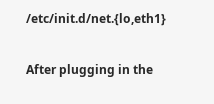/etc/init.d/net.{lo,eth1}

After plugging in the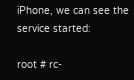iPhone, we can see the service started:

root # rc-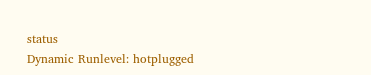status
Dynamic Runlevel: hotplugged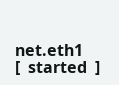net.eth1                        [  started  ]